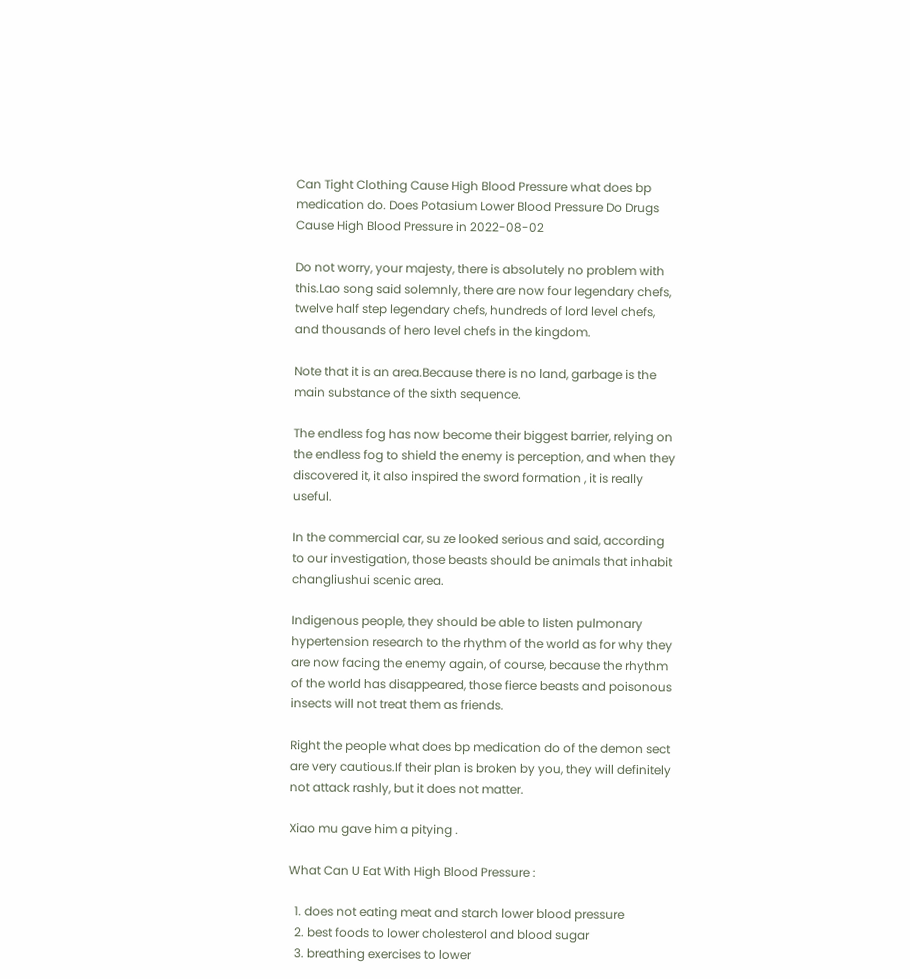Can Tight Clothing Cause High Blood Pressure what does bp medication do. Does Potasium Lower Blood Pressure Do Drugs Cause High Blood Pressure in 2022-08-02

Do not worry, your majesty, there is absolutely no problem with this.Lao song said solemnly, there are now four legendary chefs, twelve half step legendary chefs, hundreds of lord level chefs, and thousands of hero level chefs in the kingdom.

Note that it is an area.Because there is no land, garbage is the main substance of the sixth sequence.

The endless fog has now become their biggest barrier, relying on the endless fog to shield the enemy is perception, and when they discovered it, it also inspired the sword formation , it is really useful.

In the commercial car, su ze looked serious and said, according to our investigation, those beasts should be animals that inhabit changliushui scenic area.

Indigenous people, they should be able to listen pulmonary hypertension research to the rhythm of the world as for why they are now facing the enemy again, of course, because the rhythm of the world has disappeared, those fierce beasts and poisonous insects will not treat them as friends.

Right the people what does bp medication do of the demon sect are very cautious.If their plan is broken by you, they will definitely not attack rashly, but it does not matter.

Xiao mu gave him a pitying .

What Can U Eat With High Blood Pressure :

  1. does not eating meat and starch lower blood pressure
  2. best foods to lower cholesterol and blood sugar
  3. breathing exercises to lower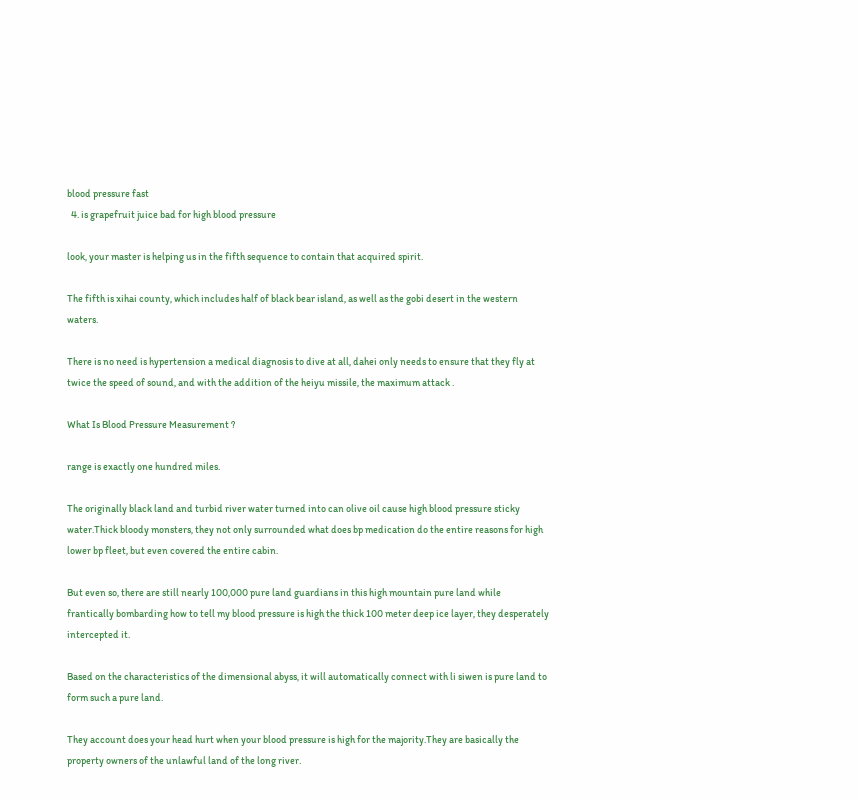blood pressure fast
  4. is grapefruit juice bad for high blood pressure

look, your master is helping us in the fifth sequence to contain that acquired spirit.

The fifth is xihai county, which includes half of black bear island, as well as the gobi desert in the western waters.

There is no need is hypertension a medical diagnosis to dive at all, dahei only needs to ensure that they fly at twice the speed of sound, and with the addition of the heiyu missile, the maximum attack .

What Is Blood Pressure Measurement ?

range is exactly one hundred miles.

The originally black land and turbid river water turned into can olive oil cause high blood pressure sticky water.Thick bloody monsters, they not only surrounded what does bp medication do the entire reasons for high lower bp fleet, but even covered the entire cabin.

But even so, there are still nearly 100,000 pure land guardians in this high mountain pure land while frantically bombarding how to tell my blood pressure is high the thick 100 meter deep ice layer, they desperately intercepted it.

Based on the characteristics of the dimensional abyss, it will automatically connect with li siwen is pure land to form such a pure land.

They account does your head hurt when your blood pressure is high for the majority.They are basically the property owners of the unlawful land of the long river.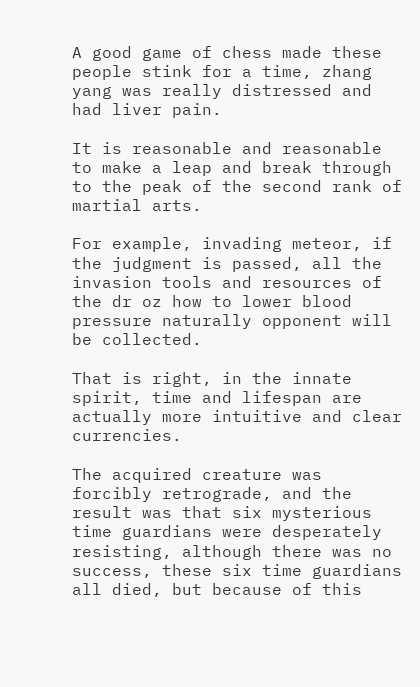A good game of chess made these people stink for a time, zhang yang was really distressed and had liver pain.

It is reasonable and reasonable to make a leap and break through to the peak of the second rank of martial arts.

For example, invading meteor, if the judgment is passed, all the invasion tools and resources of the dr oz how to lower blood pressure naturally opponent will be collected.

That is right, in the innate spirit, time and lifespan are actually more intuitive and clear currencies.

The acquired creature was forcibly retrograde, and the result was that six mysterious time guardians were desperately resisting, although there was no success, these six time guardians all died, but because of this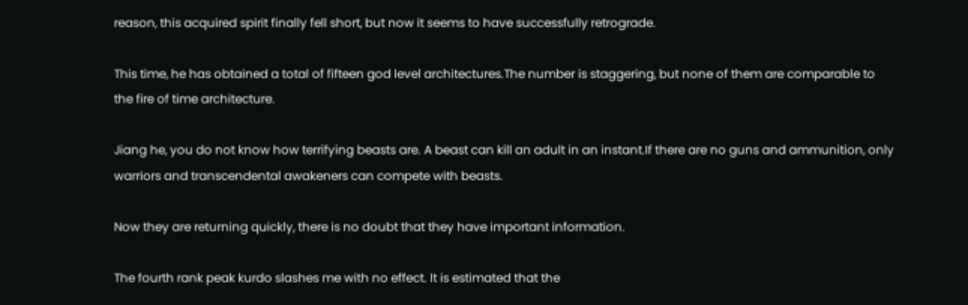reason, this acquired spirit finally fell short, but now it seems to have successfully retrograde.

This time, he has obtained a total of fifteen god level architectures.The number is staggering, but none of them are comparable to the fire of time architecture.

Jiang he, you do not know how terrifying beasts are. A beast can kill an adult in an instant.If there are no guns and ammunition, only warriors and transcendental awakeners can compete with beasts.

Now they are returning quickly, there is no doubt that they have important information.

The fourth rank peak kurdo slashes me with no effect. It is estimated that the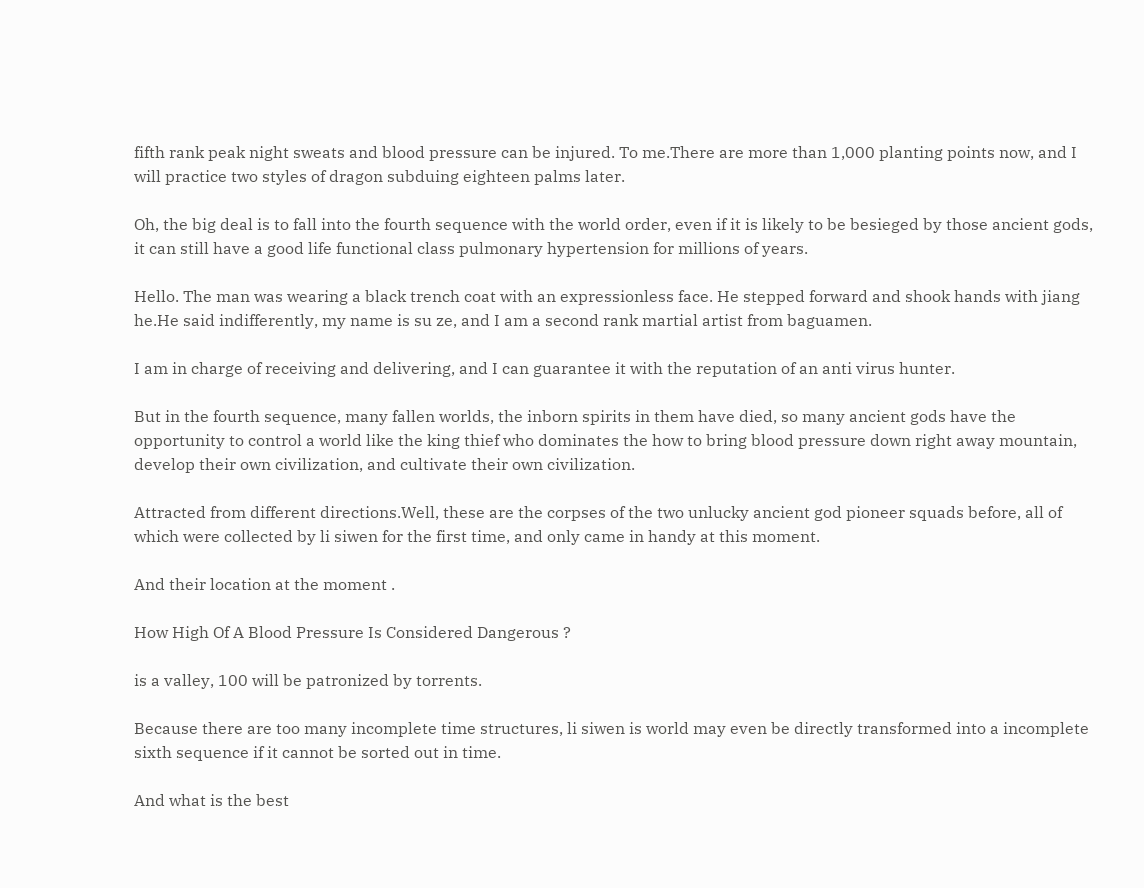fifth rank peak night sweats and blood pressure can be injured. To me.There are more than 1,000 planting points now, and I will practice two styles of dragon subduing eighteen palms later.

Oh, the big deal is to fall into the fourth sequence with the world order, even if it is likely to be besieged by those ancient gods, it can still have a good life functional class pulmonary hypertension for millions of years.

Hello. The man was wearing a black trench coat with an expressionless face. He stepped forward and shook hands with jiang he.He said indifferently, my name is su ze, and I am a second rank martial artist from baguamen.

I am in charge of receiving and delivering, and I can guarantee it with the reputation of an anti virus hunter.

But in the fourth sequence, many fallen worlds, the inborn spirits in them have died, so many ancient gods have the opportunity to control a world like the king thief who dominates the how to bring blood pressure down right away mountain, develop their own civilization, and cultivate their own civilization.

Attracted from different directions.Well, these are the corpses of the two unlucky ancient god pioneer squads before, all of which were collected by li siwen for the first time, and only came in handy at this moment.

And their location at the moment .

How High Of A Blood Pressure Is Considered Dangerous ?

is a valley, 100 will be patronized by torrents.

Because there are too many incomplete time structures, li siwen is world may even be directly transformed into a incomplete sixth sequence if it cannot be sorted out in time.

And what is the best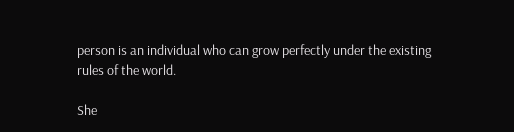person is an individual who can grow perfectly under the existing rules of the world.

She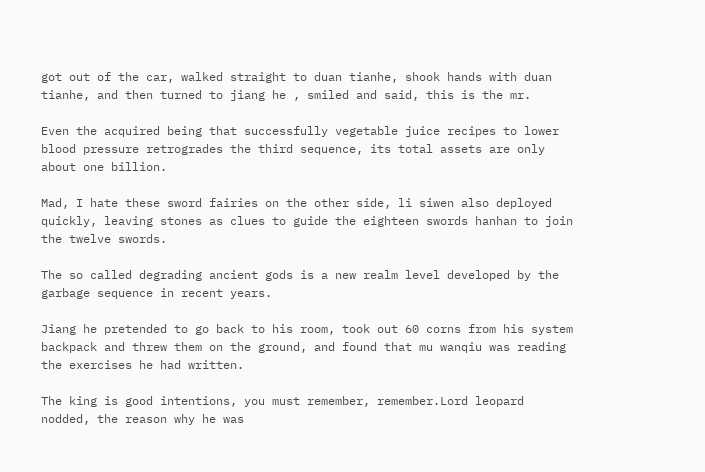got out of the car, walked straight to duan tianhe, shook hands with duan tianhe, and then turned to jiang he , smiled and said, this is the mr.

Even the acquired being that successfully vegetable juice recipes to lower blood pressure retrogrades the third sequence, its total assets are only about one billion.

Mad, I hate these sword fairies on the other side, li siwen also deployed quickly, leaving stones as clues to guide the eighteen swords hanhan to join the twelve swords.

The so called degrading ancient gods is a new realm level developed by the garbage sequence in recent years.

Jiang he pretended to go back to his room, took out 60 corns from his system backpack and threw them on the ground, and found that mu wanqiu was reading the exercises he had written.

The king is good intentions, you must remember, remember.Lord leopard nodded, the reason why he was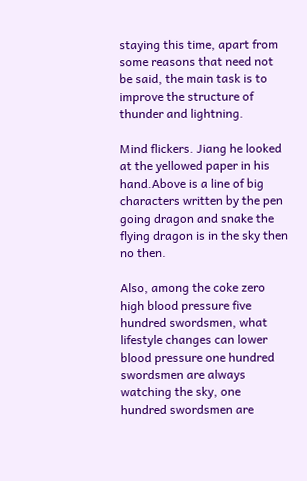staying this time, apart from some reasons that need not be said, the main task is to improve the structure of thunder and lightning.

Mind flickers. Jiang he looked at the yellowed paper in his hand.Above is a line of big characters written by the pen going dragon and snake the flying dragon is in the sky then no then.

Also, among the coke zero high blood pressure five hundred swordsmen, what lifestyle changes can lower blood pressure one hundred swordsmen are always watching the sky, one hundred swordsmen are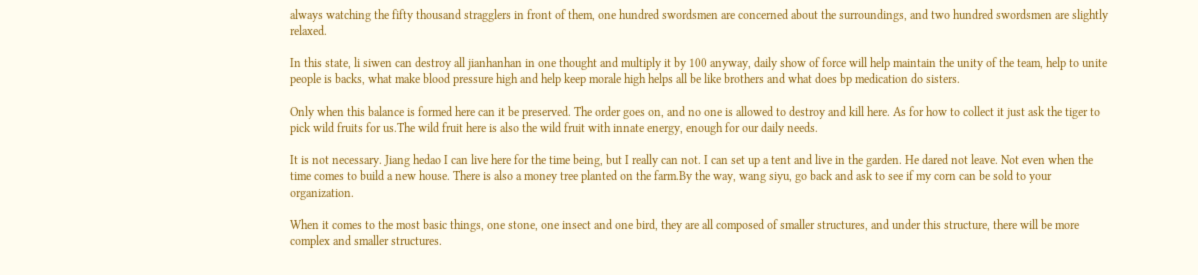always watching the fifty thousand stragglers in front of them, one hundred swordsmen are concerned about the surroundings, and two hundred swordsmen are slightly relaxed.

In this state, li siwen can destroy all jianhanhan in one thought and multiply it by 100 anyway, daily show of force will help maintain the unity of the team, help to unite people is backs, what make blood pressure high and help keep morale high helps all be like brothers and what does bp medication do sisters.

Only when this balance is formed here can it be preserved. The order goes on, and no one is allowed to destroy and kill here. As for how to collect it just ask the tiger to pick wild fruits for us.The wild fruit here is also the wild fruit with innate energy, enough for our daily needs.

It is not necessary. Jiang hedao I can live here for the time being, but I really can not. I can set up a tent and live in the garden. He dared not leave. Not even when the time comes to build a new house. There is also a money tree planted on the farm.By the way, wang siyu, go back and ask to see if my corn can be sold to your organization.

When it comes to the most basic things, one stone, one insect and one bird, they are all composed of smaller structures, and under this structure, there will be more complex and smaller structures.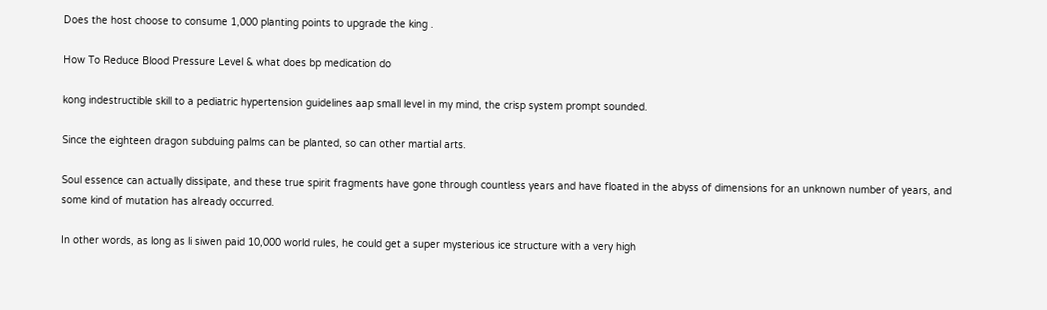Does the host choose to consume 1,000 planting points to upgrade the king .

How To Reduce Blood Pressure Level & what does bp medication do

kong indestructible skill to a pediatric hypertension guidelines aap small level in my mind, the crisp system prompt sounded.

Since the eighteen dragon subduing palms can be planted, so can other martial arts.

Soul essence can actually dissipate, and these true spirit fragments have gone through countless years and have floated in the abyss of dimensions for an unknown number of years, and some kind of mutation has already occurred.

In other words, as long as li siwen paid 10,000 world rules, he could get a super mysterious ice structure with a very high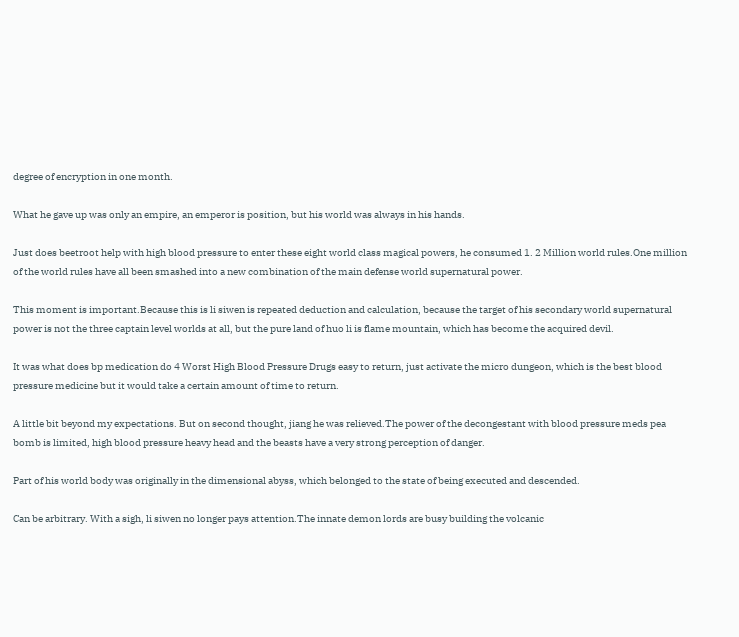degree of encryption in one month.

What he gave up was only an empire, an emperor is position, but his world was always in his hands.

Just does beetroot help with high blood pressure to enter these eight world class magical powers, he consumed 1. 2 Million world rules.One million of the world rules have all been smashed into a new combination of the main defense world supernatural power.

This moment is important.Because this is li siwen is repeated deduction and calculation, because the target of his secondary world supernatural power is not the three captain level worlds at all, but the pure land of huo li is flame mountain, which has become the acquired devil.

It was what does bp medication do 4 Worst High Blood Pressure Drugs easy to return, just activate the micro dungeon, which is the best blood pressure medicine but it would take a certain amount of time to return.

A little bit beyond my expectations. But on second thought, jiang he was relieved.The power of the decongestant with blood pressure meds pea bomb is limited, high blood pressure heavy head and the beasts have a very strong perception of danger.

Part of his world body was originally in the dimensional abyss, which belonged to the state of being executed and descended.

Can be arbitrary. With a sigh, li siwen no longer pays attention.The innate demon lords are busy building the volcanic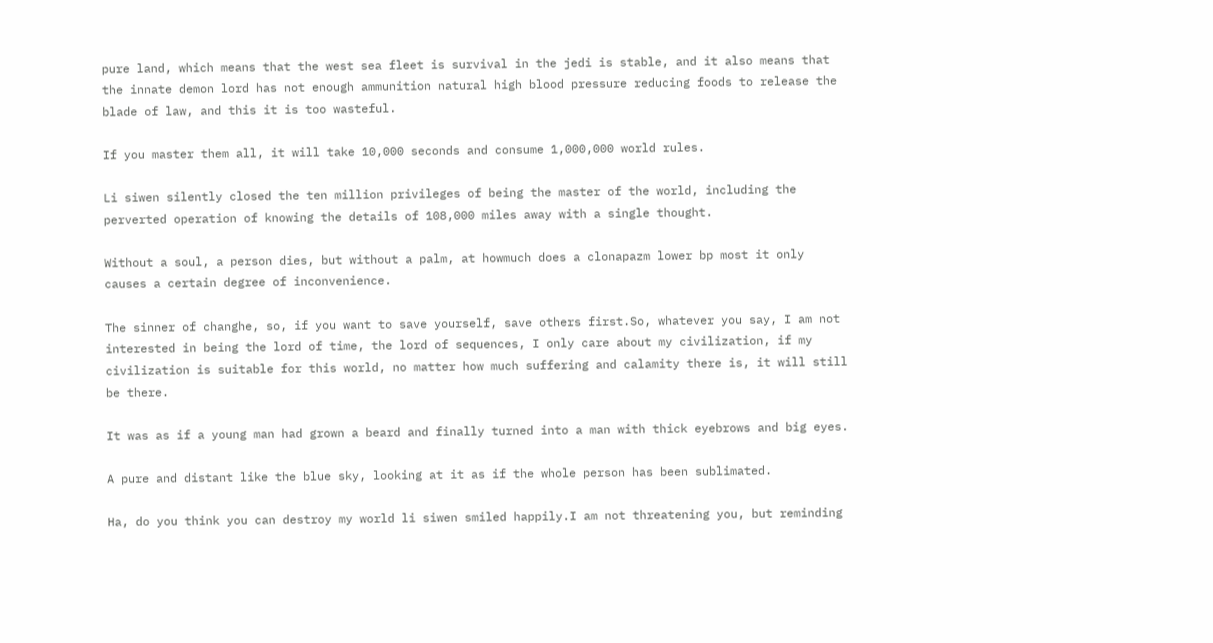pure land, which means that the west sea fleet is survival in the jedi is stable, and it also means that the innate demon lord has not enough ammunition natural high blood pressure reducing foods to release the blade of law, and this it is too wasteful.

If you master them all, it will take 10,000 seconds and consume 1,000,000 world rules.

Li siwen silently closed the ten million privileges of being the master of the world, including the perverted operation of knowing the details of 108,000 miles away with a single thought.

Without a soul, a person dies, but without a palm, at howmuch does a clonapazm lower bp most it only causes a certain degree of inconvenience.

The sinner of changhe, so, if you want to save yourself, save others first.So, whatever you say, I am not interested in being the lord of time, the lord of sequences, I only care about my civilization, if my civilization is suitable for this world, no matter how much suffering and calamity there is, it will still be there.

It was as if a young man had grown a beard and finally turned into a man with thick eyebrows and big eyes.

A pure and distant like the blue sky, looking at it as if the whole person has been sublimated.

Ha, do you think you can destroy my world li siwen smiled happily.I am not threatening you, but reminding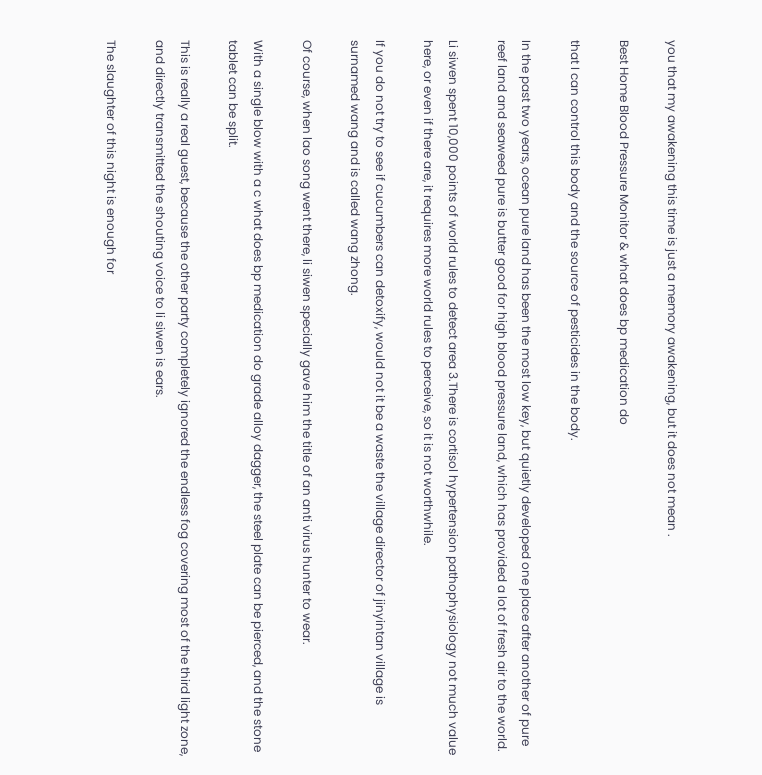you that my awakening this time is just a memory awakening, but it does not mean .

Best Home Blood Pressure Monitor & what does bp medication do

that I can control this body and the source of pesticides in the body.

In the past two years, ocean pure land has been the most low key, but quietly developed one place after another of pure reef land and seaweed pure is butter good for high blood pressure land, which has provided a lot of fresh air to the world.

Li siwen spent 10,000 points of world rules to detect area 3.There is cortisol hypertension pathophysiology not much value here, or even if there are, it requires more world rules to perceive, so it is not worthwhile.

If you do not try to see if cucumbers can detoxify, would not it be a waste the village director of jinyintan village is surnamed wang and is called wang zhong.

Of course, when lao song went there, li siwen specially gave him the title of an anti virus hunter to wear.

With a single blow with a c what does bp medication do grade alloy dagger, the steel plate can be pierced, and the stone tablet can be split.

This is really a real guest, because the other party completely ignored the endless fog covering most of the third light zone, and directly transmitted the shouting voice to li siwen is ears.

The slaughter of this night is enough for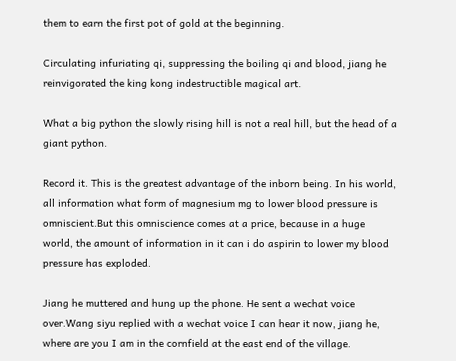them to earn the first pot of gold at the beginning.

Circulating infuriating qi, suppressing the boiling qi and blood, jiang he reinvigorated the king kong indestructible magical art.

What a big python the slowly rising hill is not a real hill, but the head of a giant python.

Record it. This is the greatest advantage of the inborn being. In his world, all information what form of magnesium mg to lower blood pressure is omniscient.But this omniscience comes at a price, because in a huge world, the amount of information in it can i do aspirin to lower my blood pressure has exploded.

Jiang he muttered and hung up the phone. He sent a wechat voice over.Wang siyu replied with a wechat voice I can hear it now, jiang he, where are you I am in the cornfield at the east end of the village.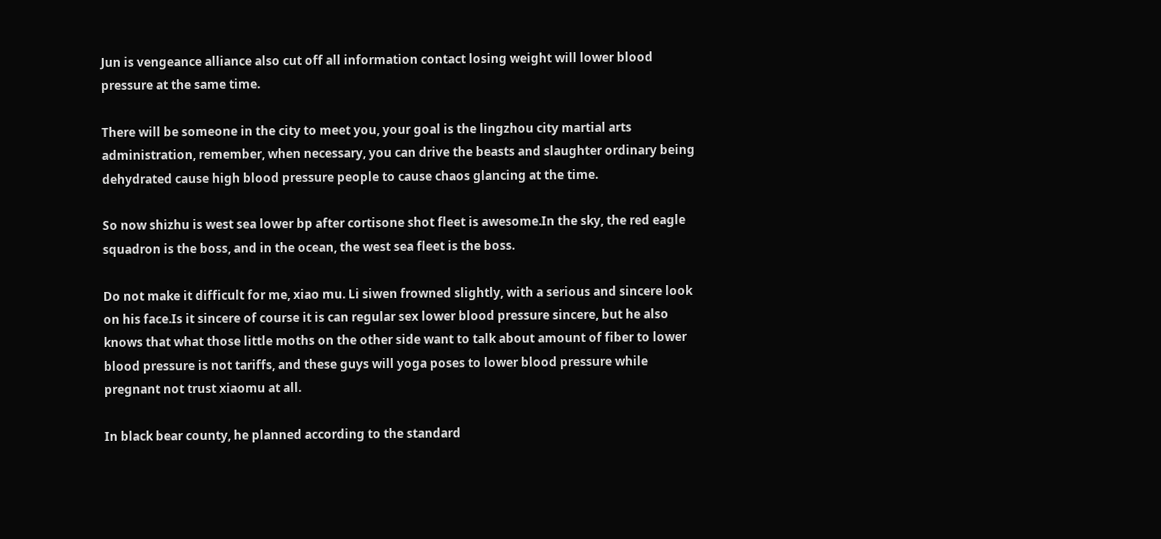Jun is vengeance alliance also cut off all information contact losing weight will lower blood pressure at the same time.

There will be someone in the city to meet you, your goal is the lingzhou city martial arts administration, remember, when necessary, you can drive the beasts and slaughter ordinary being dehydrated cause high blood pressure people to cause chaos glancing at the time.

So now shizhu is west sea lower bp after cortisone shot fleet is awesome.In the sky, the red eagle squadron is the boss, and in the ocean, the west sea fleet is the boss.

Do not make it difficult for me, xiao mu. Li siwen frowned slightly, with a serious and sincere look on his face.Is it sincere of course it is can regular sex lower blood pressure sincere, but he also knows that what those little moths on the other side want to talk about amount of fiber to lower blood pressure is not tariffs, and these guys will yoga poses to lower blood pressure while pregnant not trust xiaomu at all.

In black bear county, he planned according to the standard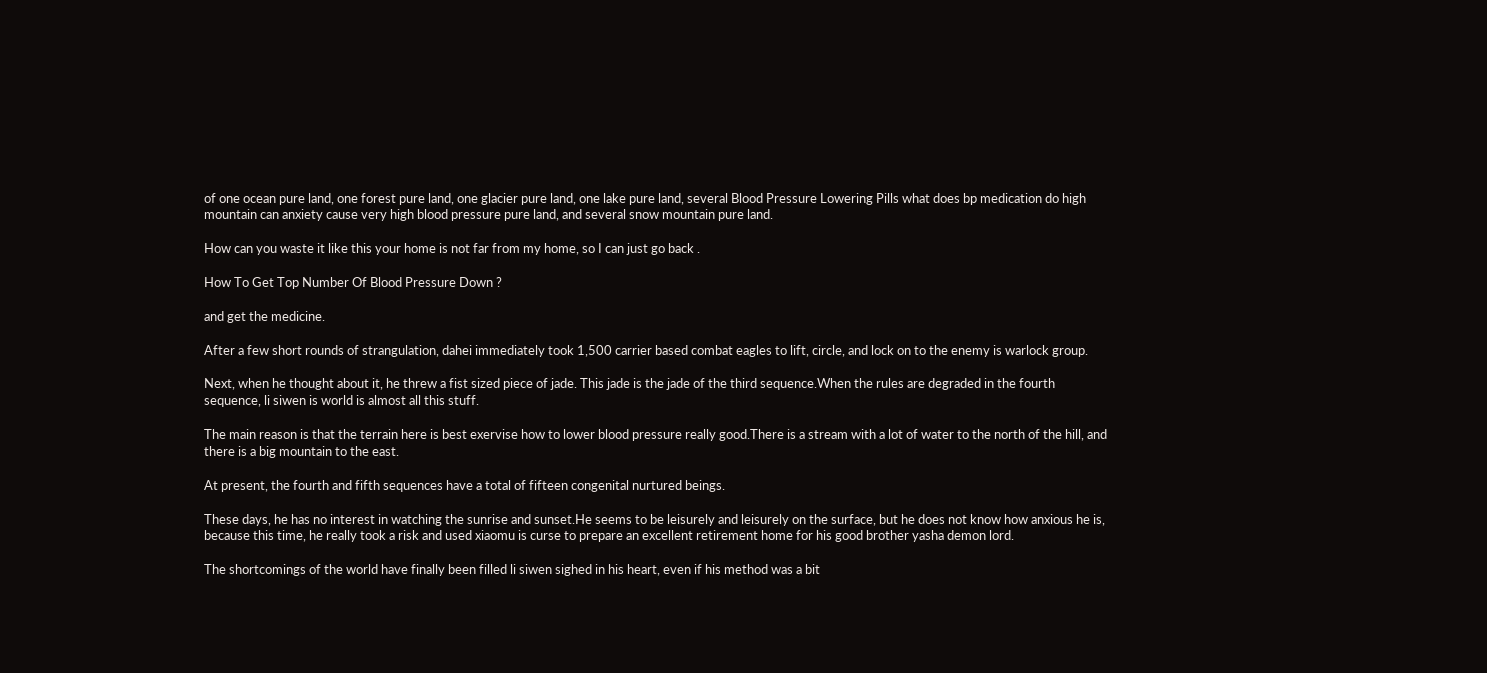of one ocean pure land, one forest pure land, one glacier pure land, one lake pure land, several Blood Pressure Lowering Pills what does bp medication do high mountain can anxiety cause very high blood pressure pure land, and several snow mountain pure land.

How can you waste it like this your home is not far from my home, so I can just go back .

How To Get Top Number Of Blood Pressure Down ?

and get the medicine.

After a few short rounds of strangulation, dahei immediately took 1,500 carrier based combat eagles to lift, circle, and lock on to the enemy is warlock group.

Next, when he thought about it, he threw a fist sized piece of jade. This jade is the jade of the third sequence.When the rules are degraded in the fourth sequence, li siwen is world is almost all this stuff.

The main reason is that the terrain here is best exervise how to lower blood pressure really good.There is a stream with a lot of water to the north of the hill, and there is a big mountain to the east.

At present, the fourth and fifth sequences have a total of fifteen congenital nurtured beings.

These days, he has no interest in watching the sunrise and sunset.He seems to be leisurely and leisurely on the surface, but he does not know how anxious he is, because this time, he really took a risk and used xiaomu is curse to prepare an excellent retirement home for his good brother yasha demon lord.

The shortcomings of the world have finally been filled li siwen sighed in his heart, even if his method was a bit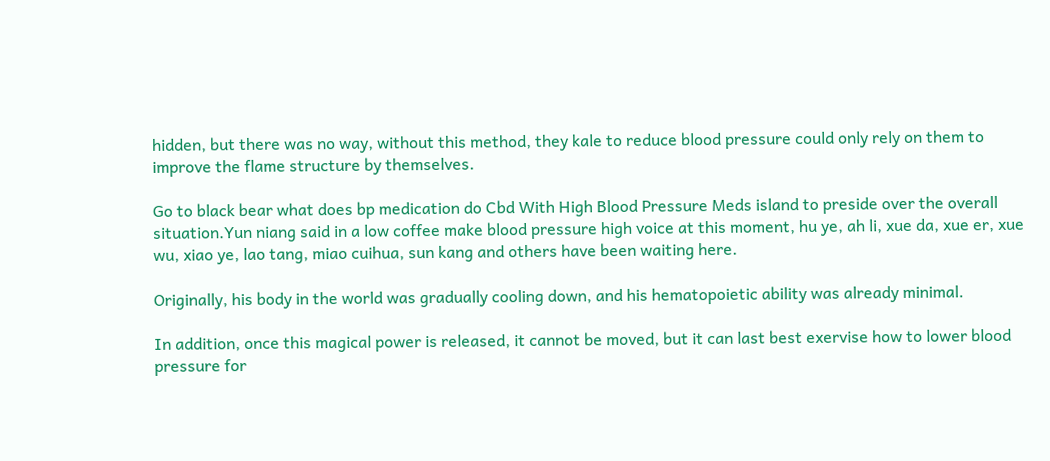hidden, but there was no way, without this method, they kale to reduce blood pressure could only rely on them to improve the flame structure by themselves.

Go to black bear what does bp medication do Cbd With High Blood Pressure Meds island to preside over the overall situation.Yun niang said in a low coffee make blood pressure high voice at this moment, hu ye, ah li, xue da, xue er, xue wu, xiao ye, lao tang, miao cuihua, sun kang and others have been waiting here.

Originally, his body in the world was gradually cooling down, and his hematopoietic ability was already minimal.

In addition, once this magical power is released, it cannot be moved, but it can last best exervise how to lower blood pressure for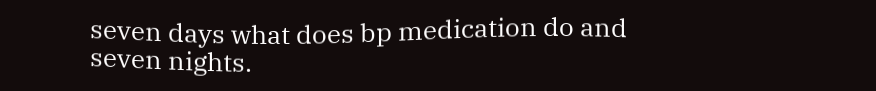seven days what does bp medication do and seven nights.